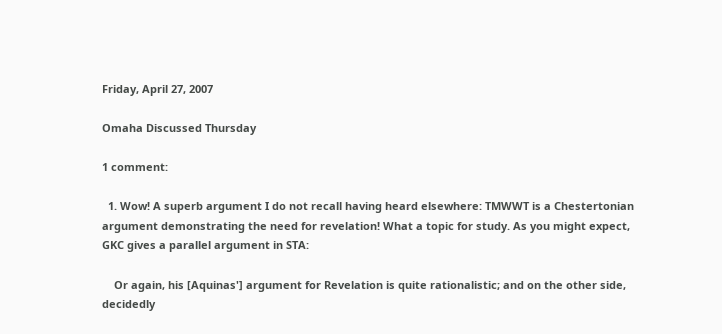Friday, April 27, 2007

Omaha Discussed Thursday

1 comment:

  1. Wow! A superb argument I do not recall having heard elsewhere: TMWWT is a Chestertonian argument demonstrating the need for revelation! What a topic for study. As you might expect, GKC gives a parallel argument in STA:

    Or again, his [Aquinas'] argument for Revelation is quite rationalistic; and on the other side, decidedly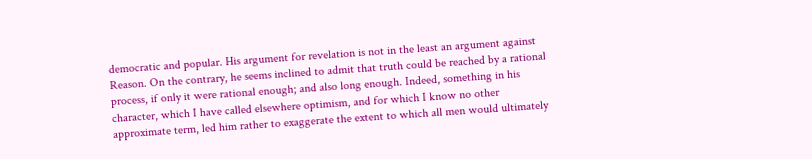democratic and popular. His argument for revelation is not in the least an argument against Reason. On the contrary, he seems inclined to admit that truth could be reached by a rational process, if only it were rational enough; and also long enough. Indeed, something in his character, which I have called elsewhere optimism, and for which I know no other approximate term, led him rather to exaggerate the extent to which all men would ultimately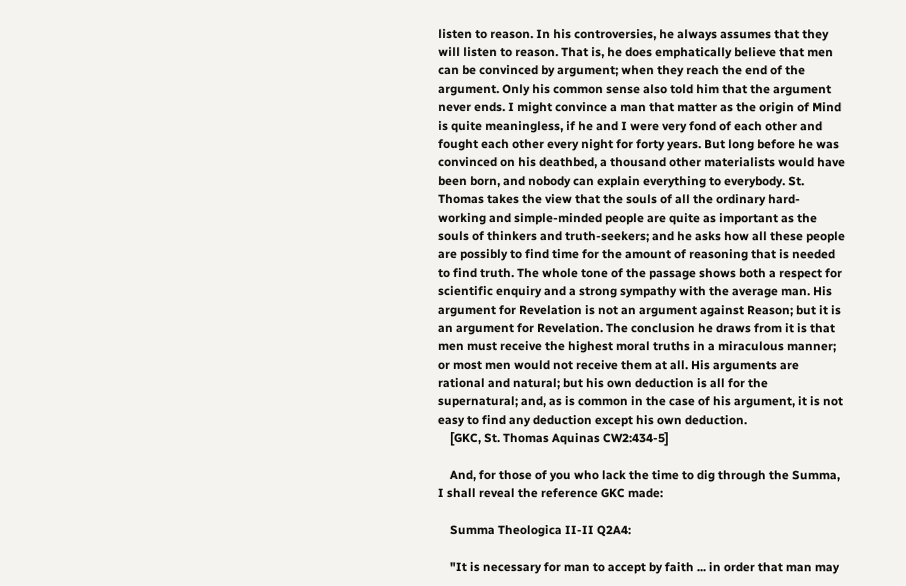listen to reason. In his controversies, he always assumes that they will listen to reason. That is, he does emphatically believe that men can be convinced by argument; when they reach the end of the argument. Only his common sense also told him that the argument never ends. I might convince a man that matter as the origin of Mind is quite meaningless, if he and I were very fond of each other and fought each other every night for forty years. But long before he was convinced on his deathbed, a thousand other materialists would have been born, and nobody can explain everything to everybody. St. Thomas takes the view that the souls of all the ordinary hard-working and simple-minded people are quite as important as the souls of thinkers and truth-seekers; and he asks how all these people are possibly to find time for the amount of reasoning that is needed to find truth. The whole tone of the passage shows both a respect for scientific enquiry and a strong sympathy with the average man. His argument for Revelation is not an argument against Reason; but it is an argument for Revelation. The conclusion he draws from it is that men must receive the highest moral truths in a miraculous manner; or most men would not receive them at all. His arguments are rational and natural; but his own deduction is all for the supernatural; and, as is common in the case of his argument, it is not easy to find any deduction except his own deduction.
    [GKC, St. Thomas Aquinas CW2:434-5]

    And, for those of you who lack the time to dig through the Summa, I shall reveal the reference GKC made:

    Summa Theologica II-II Q2A4:

    "It is necessary for man to accept by faith ... in order that man may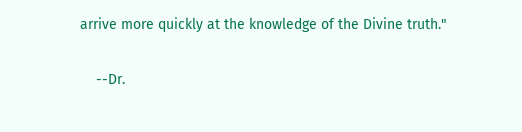arrive more quickly at the knowledge of the Divine truth."

    --Dr.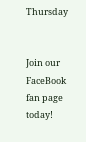Thursday


Join our FaceBook fan page today!